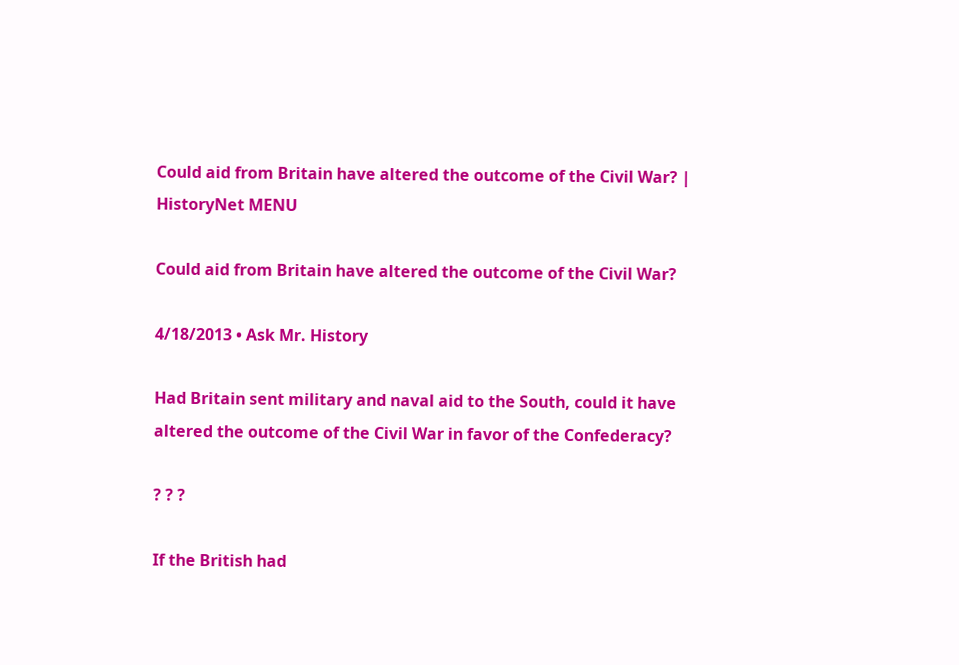Could aid from Britain have altered the outcome of the Civil War? | HistoryNet MENU

Could aid from Britain have altered the outcome of the Civil War?

4/18/2013 • Ask Mr. History

Had Britain sent military and naval aid to the South, could it have altered the outcome of the Civil War in favor of the Confederacy?

? ? ?

If the British had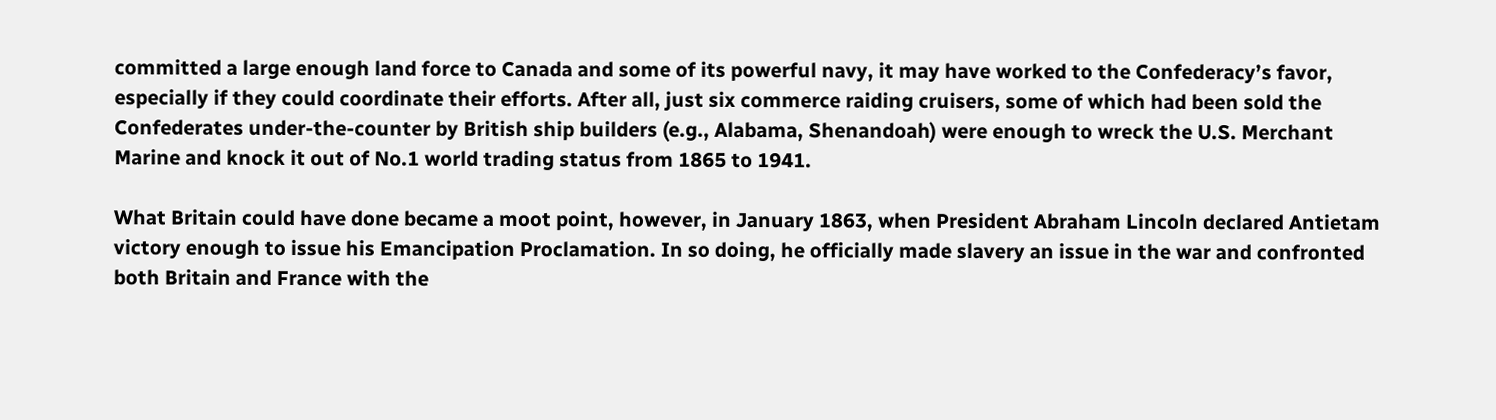committed a large enough land force to Canada and some of its powerful navy, it may have worked to the Confederacy’s favor, especially if they could coordinate their efforts. After all, just six commerce raiding cruisers, some of which had been sold the Confederates under-the-counter by British ship builders (e.g., Alabama, Shenandoah) were enough to wreck the U.S. Merchant Marine and knock it out of No.1 world trading status from 1865 to 1941.

What Britain could have done became a moot point, however, in January 1863, when President Abraham Lincoln declared Antietam victory enough to issue his Emancipation Proclamation. In so doing, he officially made slavery an issue in the war and confronted both Britain and France with the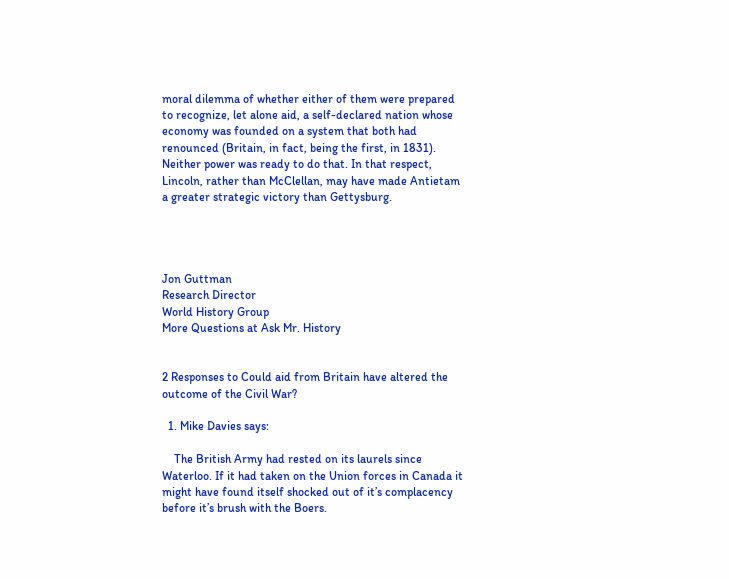moral dilemma of whether either of them were prepared to recognize, let alone aid, a self-declared nation whose economy was founded on a system that both had renounced (Britain, in fact, being the first, in 1831). Neither power was ready to do that. In that respect, Lincoln, rather than McClellan, may have made Antietam a greater strategic victory than Gettysburg.




Jon Guttman
Research Director
World History Group
More Questions at Ask Mr. History


2 Responses to Could aid from Britain have altered the outcome of the Civil War?

  1. Mike Davies says:

    The British Army had rested on its laurels since Waterloo. If it had taken on the Union forces in Canada it might have found itself shocked out of it’s complacency before it’s brush with the Boers.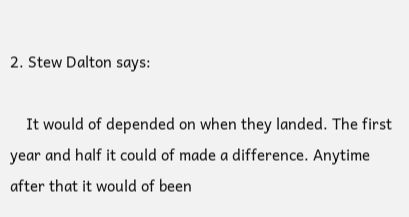2. Stew Dalton says:

    It would of depended on when they landed. The first year and half it could of made a difference. Anytime after that it would of been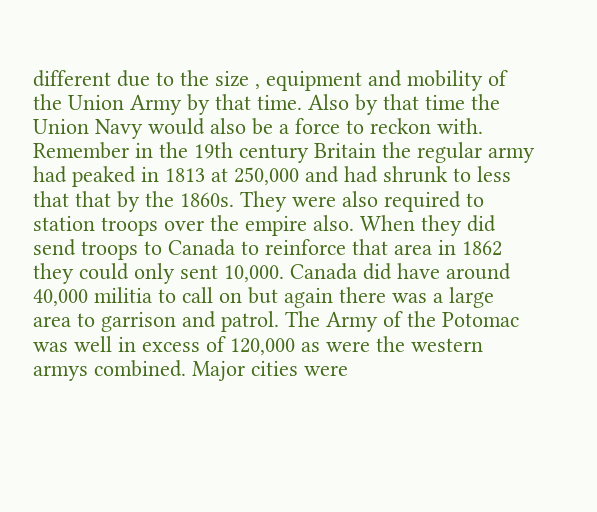different due to the size , equipment and mobility of the Union Army by that time. Also by that time the Union Navy would also be a force to reckon with. Remember in the 19th century Britain the regular army had peaked in 1813 at 250,000 and had shrunk to less that that by the 1860s. They were also required to station troops over the empire also. When they did send troops to Canada to reinforce that area in 1862 they could only sent 10,000. Canada did have around 40,000 militia to call on but again there was a large area to garrison and patrol. The Army of the Potomac was well in excess of 120,000 as were the western armys combined. Major cities were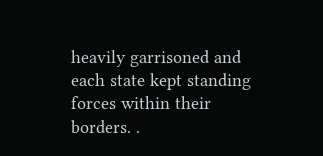heavily garrisoned and each state kept standing forces within their borders. .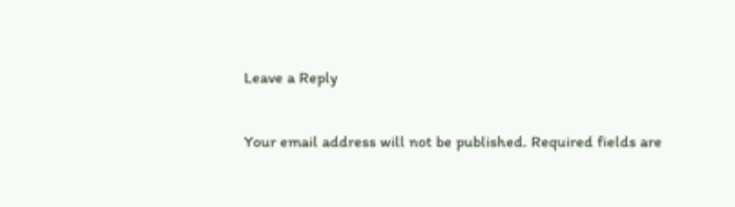Leave a Reply

Your email address will not be published. Required fields are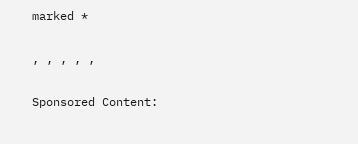marked *

, , , , ,

Sponsored Content: